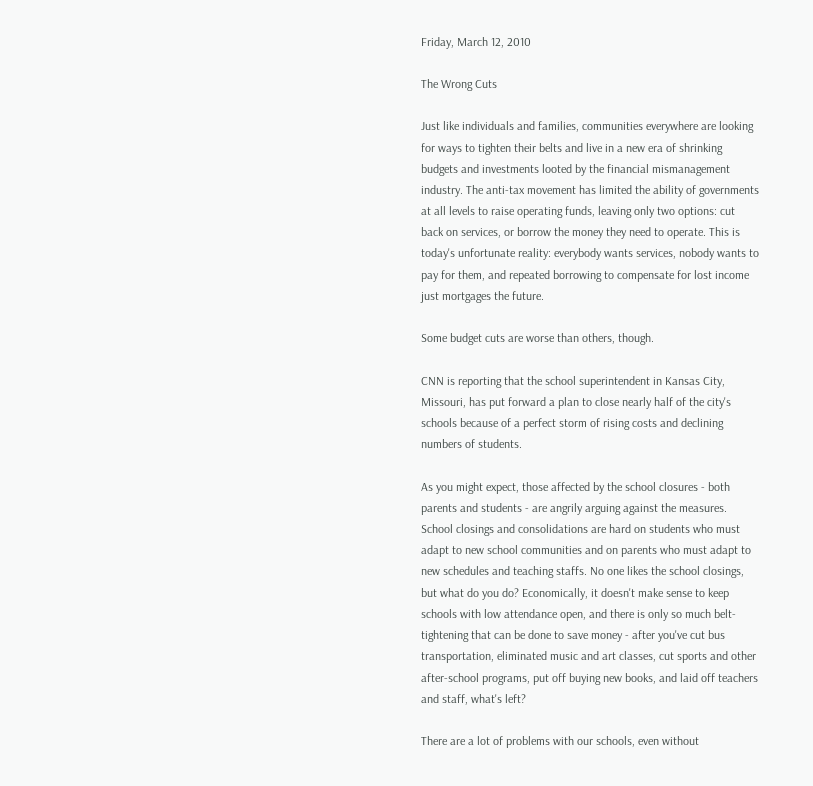Friday, March 12, 2010

The Wrong Cuts

Just like individuals and families, communities everywhere are looking for ways to tighten their belts and live in a new era of shrinking budgets and investments looted by the financial mismanagement industry. The anti-tax movement has limited the ability of governments at all levels to raise operating funds, leaving only two options: cut back on services, or borrow the money they need to operate. This is today's unfortunate reality: everybody wants services, nobody wants to pay for them, and repeated borrowing to compensate for lost income just mortgages the future.

Some budget cuts are worse than others, though.

CNN is reporting that the school superintendent in Kansas City, Missouri, has put forward a plan to close nearly half of the city's schools because of a perfect storm of rising costs and declining numbers of students.

As you might expect, those affected by the school closures - both parents and students - are angrily arguing against the measures. School closings and consolidations are hard on students who must adapt to new school communities and on parents who must adapt to new schedules and teaching staffs. No one likes the school closings, but what do you do? Economically, it doesn't make sense to keep schools with low attendance open, and there is only so much belt-tightening that can be done to save money - after you've cut bus transportation, eliminated music and art classes, cut sports and other after-school programs, put off buying new books, and laid off teachers and staff, what's left?

There are a lot of problems with our schools, even without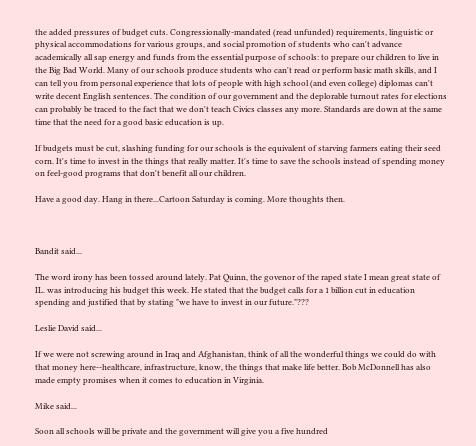the added pressures of budget cuts. Congressionally-mandated (read unfunded) requirements, linguistic or physical accommodations for various groups, and social promotion of students who can't advance academically all sap energy and funds from the essential purpose of schools: to prepare our children to live in the Big Bad World. Many of our schools produce students who can't read or perform basic math skills, and I can tell you from personal experience that lots of people with high school (and even college) diplomas can't write decent English sentences. The condition of our government and the deplorable turnout rates for elections can probably be traced to the fact that we don't teach Civics classes any more. Standards are down at the same time that the need for a good basic education is up.

If budgets must be cut, slashing funding for our schools is the equivalent of starving farmers eating their seed corn. It's time to invest in the things that really matter. It's time to save the schools instead of spending money on feel-good programs that don't benefit all our children.

Have a good day. Hang in there...Cartoon Saturday is coming. More thoughts then.



Bandit said...

The word irony has been tossed around lately. Pat Quinn, the govenor of the raped state I mean great state of IL. was introducing his budget this week. He stated that the budget calls for a 1 billion cut in education spending and justified that by stating "we have to invest in our future."???

Leslie David said...

If we were not screwing around in Iraq and Afghanistan, think of all the wonderful things we could do with that money here--healthcare, infrastructure, know, the things that make life better. Bob McDonnell has also made empty promises when it comes to education in Virginia.

Mike said...

Soon all schools will be private and the government will give you a five hundred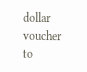dollar voucher to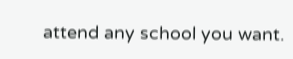attend any school you want.